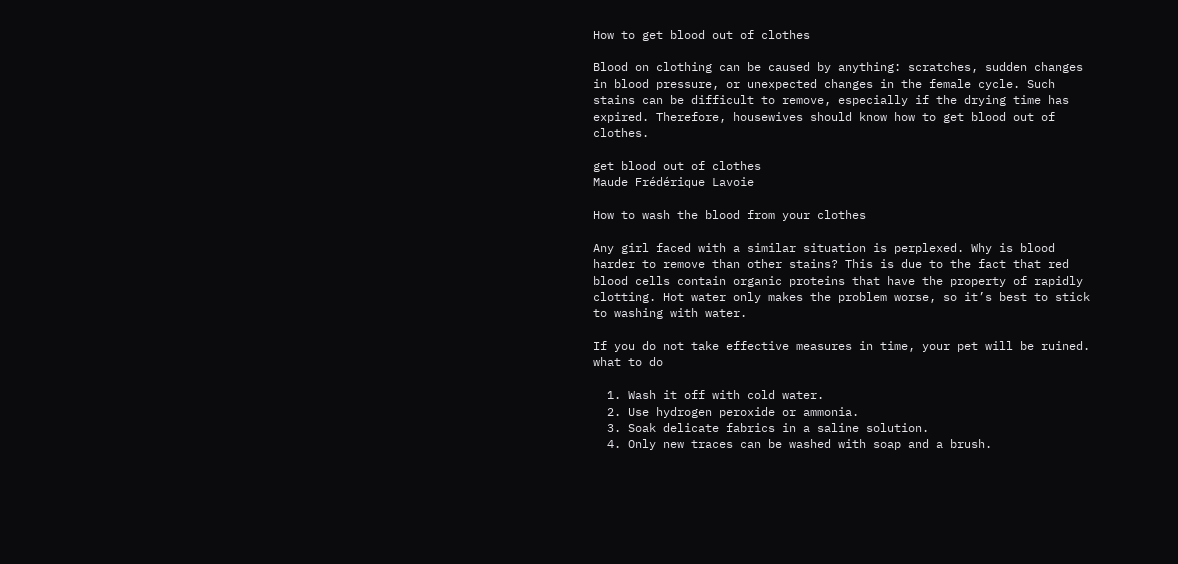How to get blood out of clothes

Blood on clothing can be caused by anything: scratches, sudden changes in blood pressure, or unexpected changes in the female cycle. Such stains can be difficult to remove, especially if the drying time has expired. Therefore, housewives should know how to get blood out of clothes.

get blood out of clothes
Maude Frédérique Lavoie

How to wash the blood from your clothes

Any girl faced with a similar situation is perplexed. Why is blood harder to remove than other stains? This is due to the fact that red blood cells contain organic proteins that have the property of rapidly clotting. Hot water only makes the problem worse, so it’s best to stick to washing with water.

If you do not take effective measures in time, your pet will be ruined. what to do

  1. Wash it off with cold water.
  2. Use hydrogen peroxide or ammonia.
  3. Soak delicate fabrics in a saline solution.
  4. Only new traces can be washed with soap and a brush.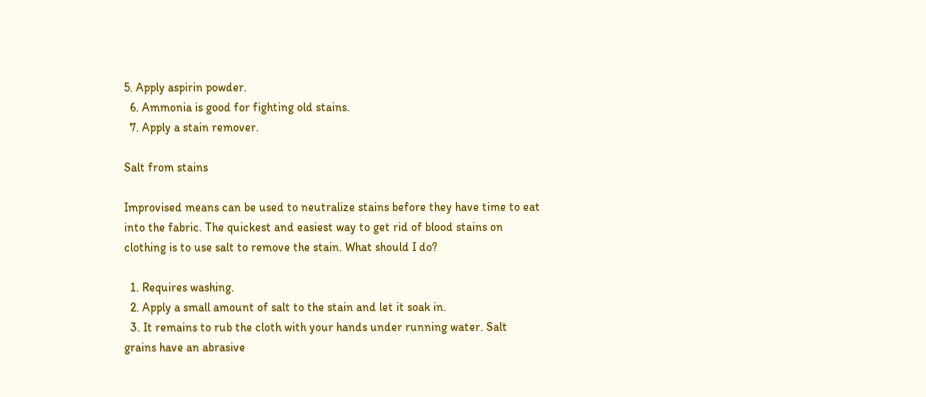5. Apply aspirin powder.
  6. Ammonia is good for fighting old stains.
  7. Apply a stain remover.

Salt from stains

Improvised means can be used to neutralize stains before they have time to eat into the fabric. The quickest and easiest way to get rid of blood stains on clothing is to use salt to remove the stain. What should I do?

  1. Requires washing.
  2. Apply a small amount of salt to the stain and let it soak in.
  3. It remains to rub the cloth with your hands under running water. Salt grains have an abrasive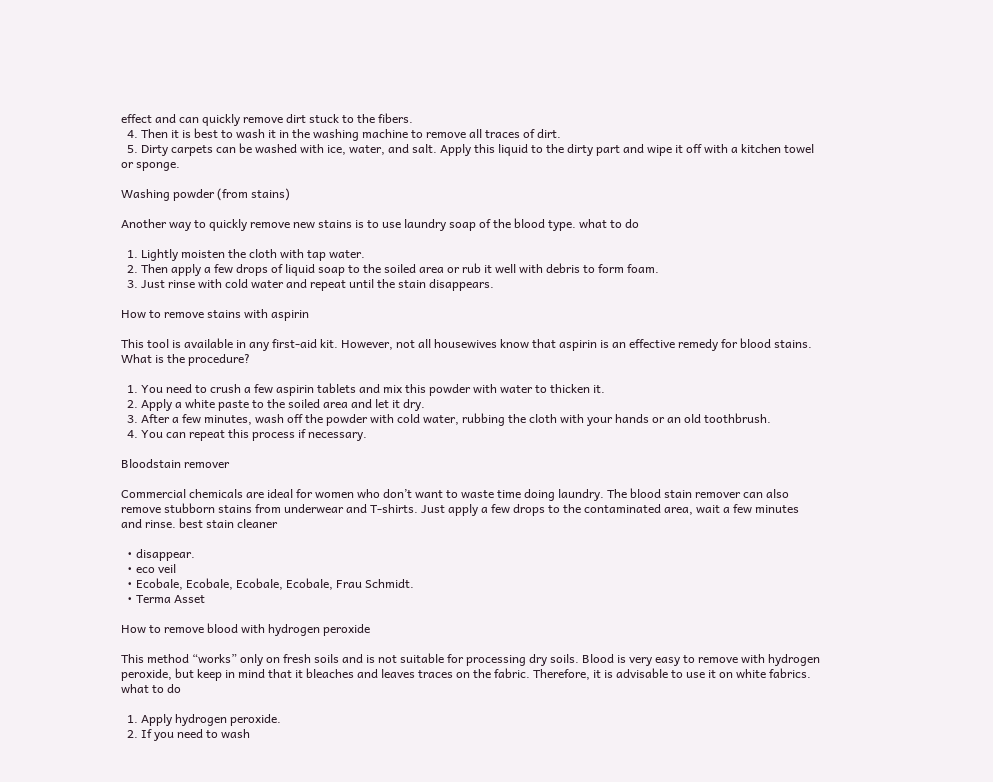effect and can quickly remove dirt stuck to the fibers.
  4. Then it is best to wash it in the washing machine to remove all traces of dirt.
  5. Dirty carpets can be washed with ice, water, and salt. Apply this liquid to the dirty part and wipe it off with a kitchen towel or sponge.

Washing powder (from stains)

Another way to quickly remove new stains is to use laundry soap of the blood type. what to do

  1. Lightly moisten the cloth with tap water.
  2. Then apply a few drops of liquid soap to the soiled area or rub it well with debris to form foam.
  3. Just rinse with cold water and repeat until the stain disappears.

How to remove stains with aspirin

This tool is available in any first-aid kit. However, not all housewives know that aspirin is an effective remedy for blood stains. What is the procedure?

  1. You need to crush a few aspirin tablets and mix this powder with water to thicken it.
  2. Apply a white paste to the soiled area and let it dry.
  3. After a few minutes, wash off the powder with cold water, rubbing the cloth with your hands or an old toothbrush.
  4. You can repeat this process if necessary.

Bloodstain remover

Commercial chemicals are ideal for women who don’t want to waste time doing laundry. The blood stain remover can also remove stubborn stains from underwear and T-shirts. Just apply a few drops to the contaminated area, wait a few minutes and rinse. best stain cleaner

  • disappear.
  • eco veil
  • Ecobale, Ecobale, Ecobale, Ecobale, Frau Schmidt.
  • Terma Asset

How to remove blood with hydrogen peroxide

This method “works” only on fresh soils and is not suitable for processing dry soils. Blood is very easy to remove with hydrogen peroxide, but keep in mind that it bleaches and leaves traces on the fabric. Therefore, it is advisable to use it on white fabrics. what to do

  1. Apply hydrogen peroxide.
  2. If you need to wash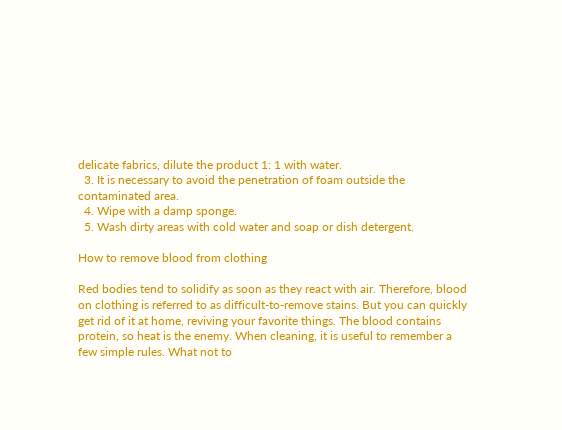delicate fabrics, dilute the product 1: 1 with water.
  3. It is necessary to avoid the penetration of foam outside the contaminated area.
  4. Wipe with a damp sponge.
  5. Wash dirty areas with cold water and soap or dish detergent.

How to remove blood from clothing

Red bodies tend to solidify as soon as they react with air. Therefore, blood on clothing is referred to as difficult-to-remove stains. But you can quickly get rid of it at home, reviving your favorite things. The blood contains protein, so heat is the enemy. When cleaning, it is useful to remember a few simple rules. What not to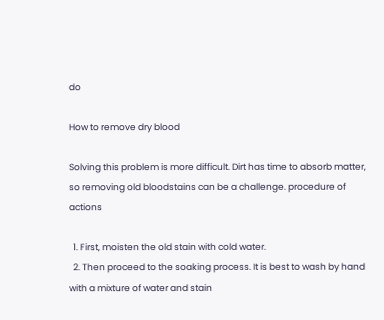do

How to remove dry blood

Solving this problem is more difficult. Dirt has time to absorb matter, so removing old bloodstains can be a challenge. procedure of actions

  1. First, moisten the old stain with cold water.
  2. Then proceed to the soaking process. It is best to wash by hand with a mixture of water and stain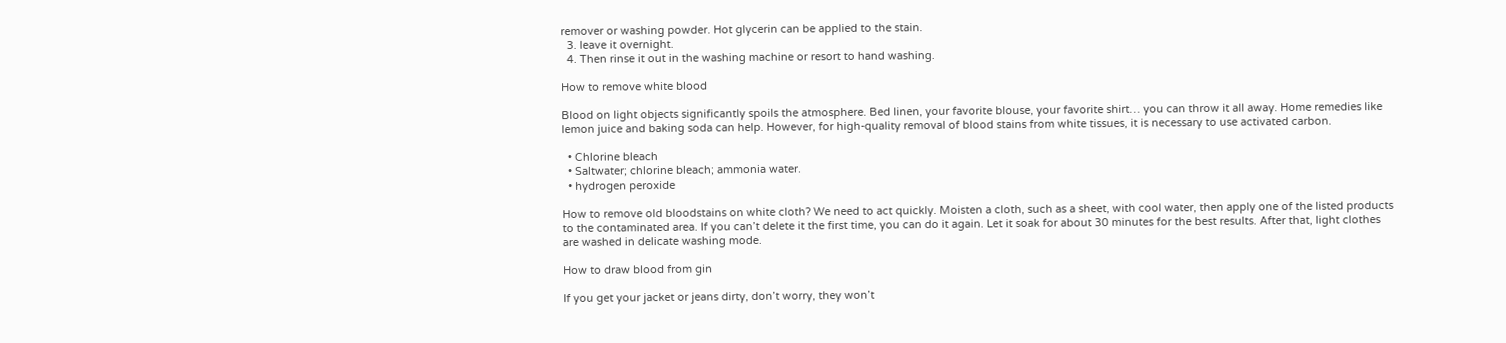remover or washing powder. Hot glycerin can be applied to the stain.
  3. leave it overnight.
  4. Then rinse it out in the washing machine or resort to hand washing.

How to remove white blood

Blood on light objects significantly spoils the atmosphere. Bed linen, your favorite blouse, your favorite shirt… you can throw it all away. Home remedies like lemon juice and baking soda can help. However, for high-quality removal of blood stains from white tissues, it is necessary to use activated carbon.

  • Chlorine bleach
  • Saltwater; chlorine bleach; ammonia water.
  • hydrogen peroxide

How to remove old bloodstains on white cloth? We need to act quickly. Moisten a cloth, such as a sheet, with cool water, then apply one of the listed products to the contaminated area. If you can’t delete it the first time, you can do it again. Let it soak for about 30 minutes for the best results. After that, light clothes are washed in delicate washing mode.

How to draw blood from gin

If you get your jacket or jeans dirty, don’t worry, they won’t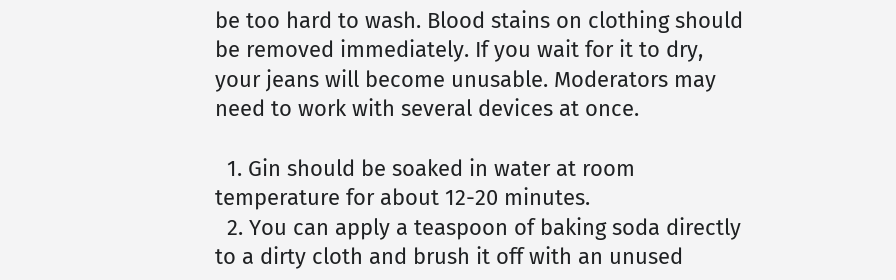be too hard to wash. Blood stains on clothing should be removed immediately. If you wait for it to dry, your jeans will become unusable. Moderators may need to work with several devices at once.

  1. Gin should be soaked in water at room temperature for about 12-20 minutes.
  2. You can apply a teaspoon of baking soda directly to a dirty cloth and brush it off with an unused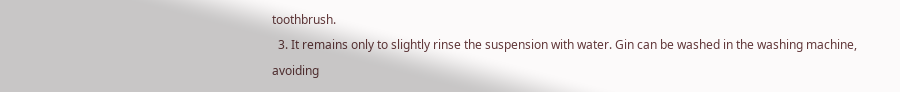toothbrush.
  3. It remains only to slightly rinse the suspension with water. Gin can be washed in the washing machine, avoiding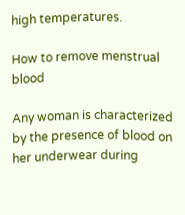high temperatures.

How to remove menstrual blood

Any woman is characterized by the presence of blood on her underwear during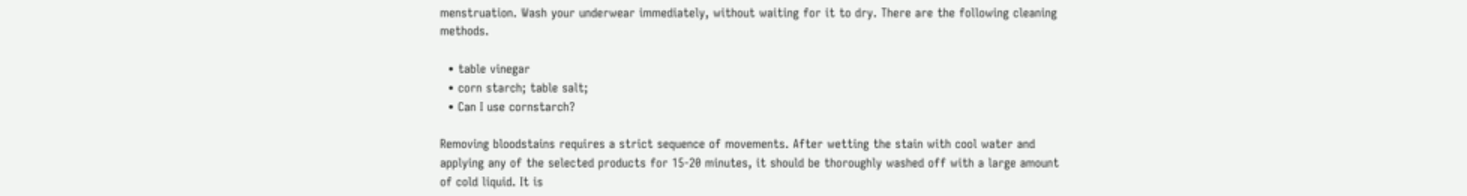menstruation. Wash your underwear immediately, without waiting for it to dry. There are the following cleaning methods.

  • table vinegar
  • corn starch; table salt;
  • Can I use cornstarch?

Removing bloodstains requires a strict sequence of movements. After wetting the stain with cool water and applying any of the selected products for 15-20 minutes, it should be thoroughly washed off with a large amount of cold liquid. It is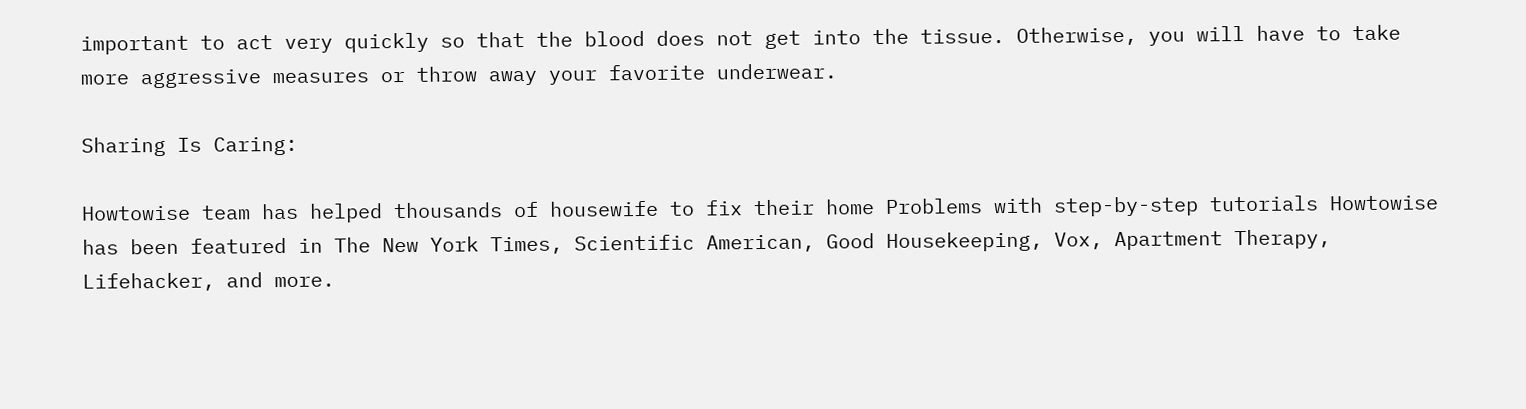important to act very quickly so that the blood does not get into the tissue. Otherwise, you will have to take more aggressive measures or throw away your favorite underwear.

Sharing Is Caring:

Howtowise team has helped thousands of housewife to fix their home Problems with step-by-step tutorials Howtowise has been featured in The New York Times, Scientific American, Good Housekeeping, Vox, Apartment Therapy, Lifehacker, and more.